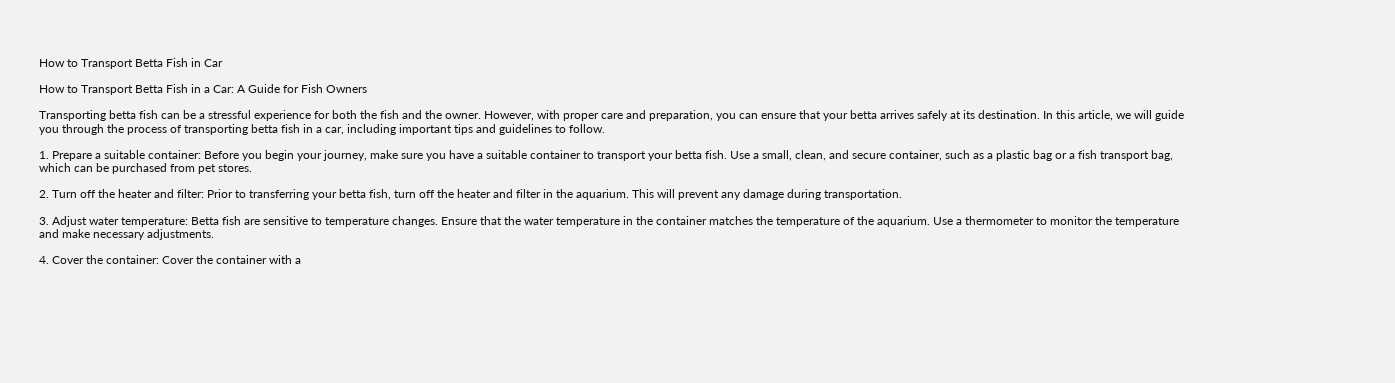How to Transport Betta Fish in Car

How to Transport Betta Fish in a Car: A Guide for Fish Owners

Transporting betta fish can be a stressful experience for both the fish and the owner. However, with proper care and preparation, you can ensure that your betta arrives safely at its destination. In this article, we will guide you through the process of transporting betta fish in a car, including important tips and guidelines to follow.

1. Prepare a suitable container: Before you begin your journey, make sure you have a suitable container to transport your betta fish. Use a small, clean, and secure container, such as a plastic bag or a fish transport bag, which can be purchased from pet stores.

2. Turn off the heater and filter: Prior to transferring your betta fish, turn off the heater and filter in the aquarium. This will prevent any damage during transportation.

3. Adjust water temperature: Betta fish are sensitive to temperature changes. Ensure that the water temperature in the container matches the temperature of the aquarium. Use a thermometer to monitor the temperature and make necessary adjustments.

4. Cover the container: Cover the container with a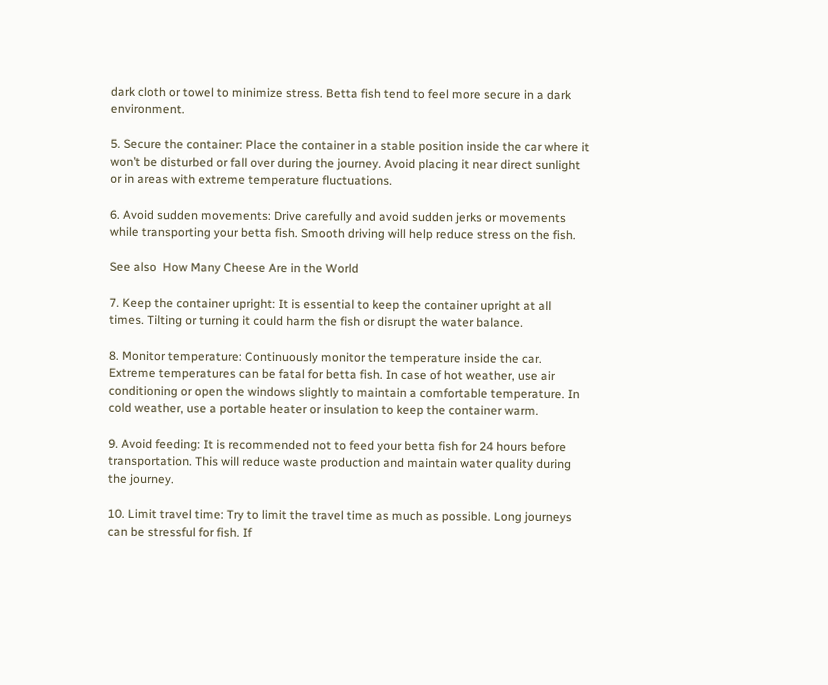dark cloth or towel to minimize stress. Betta fish tend to feel more secure in a dark environment.

5. Secure the container: Place the container in a stable position inside the car where it won’t be disturbed or fall over during the journey. Avoid placing it near direct sunlight or in areas with extreme temperature fluctuations.

6. Avoid sudden movements: Drive carefully and avoid sudden jerks or movements while transporting your betta fish. Smooth driving will help reduce stress on the fish.

See also  How Many Cheese Are in the World

7. Keep the container upright: It is essential to keep the container upright at all times. Tilting or turning it could harm the fish or disrupt the water balance.

8. Monitor temperature: Continuously monitor the temperature inside the car. Extreme temperatures can be fatal for betta fish. In case of hot weather, use air conditioning or open the windows slightly to maintain a comfortable temperature. In cold weather, use a portable heater or insulation to keep the container warm.

9. Avoid feeding: It is recommended not to feed your betta fish for 24 hours before transportation. This will reduce waste production and maintain water quality during the journey.

10. Limit travel time: Try to limit the travel time as much as possible. Long journeys can be stressful for fish. If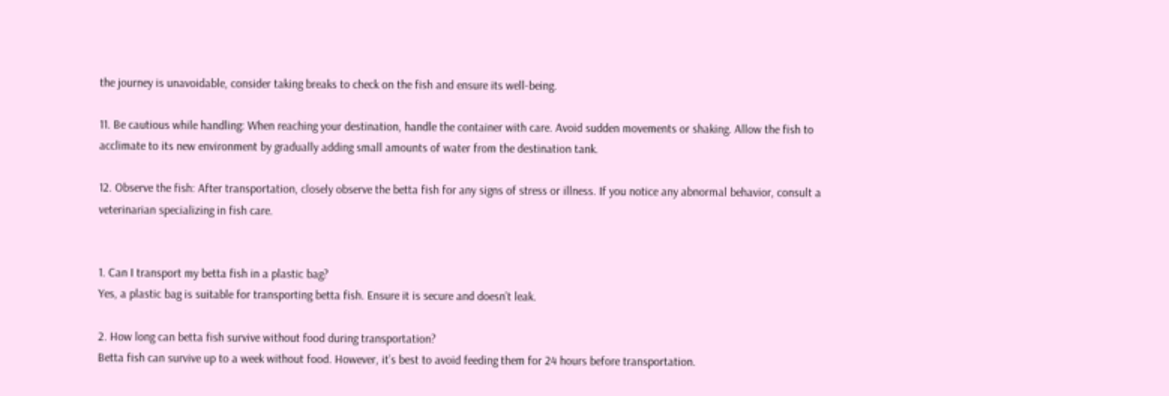the journey is unavoidable, consider taking breaks to check on the fish and ensure its well-being.

11. Be cautious while handling: When reaching your destination, handle the container with care. Avoid sudden movements or shaking. Allow the fish to acclimate to its new environment by gradually adding small amounts of water from the destination tank.

12. Observe the fish: After transportation, closely observe the betta fish for any signs of stress or illness. If you notice any abnormal behavior, consult a veterinarian specializing in fish care.


1. Can I transport my betta fish in a plastic bag?
Yes, a plastic bag is suitable for transporting betta fish. Ensure it is secure and doesn’t leak.

2. How long can betta fish survive without food during transportation?
Betta fish can survive up to a week without food. However, it’s best to avoid feeding them for 24 hours before transportation.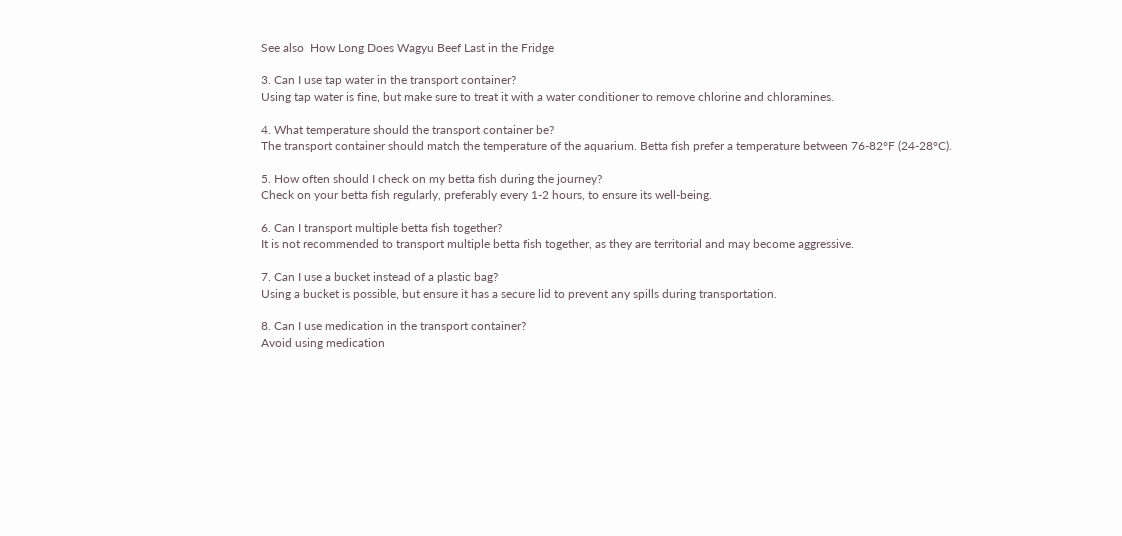See also  How Long Does Wagyu Beef Last in the Fridge

3. Can I use tap water in the transport container?
Using tap water is fine, but make sure to treat it with a water conditioner to remove chlorine and chloramines.

4. What temperature should the transport container be?
The transport container should match the temperature of the aquarium. Betta fish prefer a temperature between 76-82°F (24-28°C).

5. How often should I check on my betta fish during the journey?
Check on your betta fish regularly, preferably every 1-2 hours, to ensure its well-being.

6. Can I transport multiple betta fish together?
It is not recommended to transport multiple betta fish together, as they are territorial and may become aggressive.

7. Can I use a bucket instead of a plastic bag?
Using a bucket is possible, but ensure it has a secure lid to prevent any spills during transportation.

8. Can I use medication in the transport container?
Avoid using medication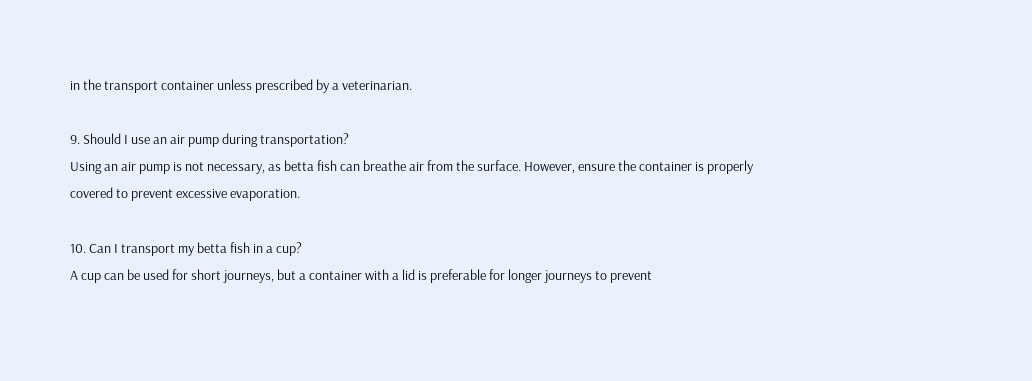in the transport container unless prescribed by a veterinarian.

9. Should I use an air pump during transportation?
Using an air pump is not necessary, as betta fish can breathe air from the surface. However, ensure the container is properly covered to prevent excessive evaporation.

10. Can I transport my betta fish in a cup?
A cup can be used for short journeys, but a container with a lid is preferable for longer journeys to prevent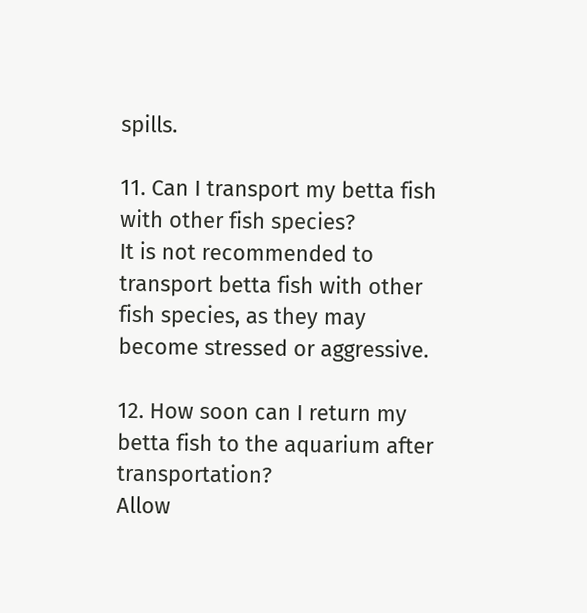spills.

11. Can I transport my betta fish with other fish species?
It is not recommended to transport betta fish with other fish species, as they may become stressed or aggressive.

12. How soon can I return my betta fish to the aquarium after transportation?
Allow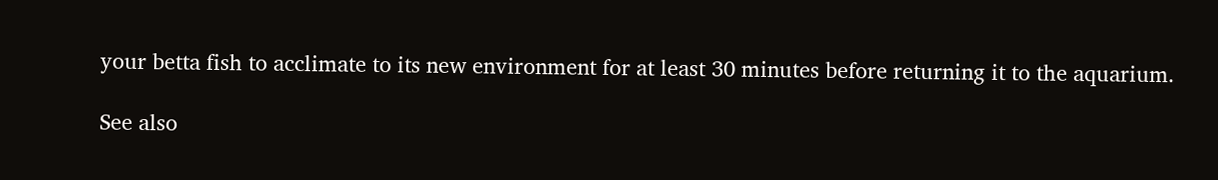your betta fish to acclimate to its new environment for at least 30 minutes before returning it to the aquarium.

See also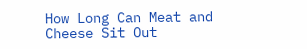How Long Can Meat and Cheese Sit Out